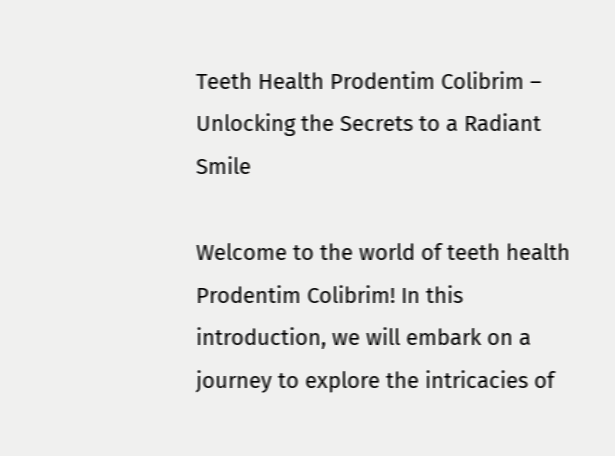Teeth Health Prodentim Colibrim – Unlocking the Secrets to a Radiant Smile

Welcome to the world of teeth health Prodentim Colibrim! In this introduction, we will embark on a journey to explore the intricacies of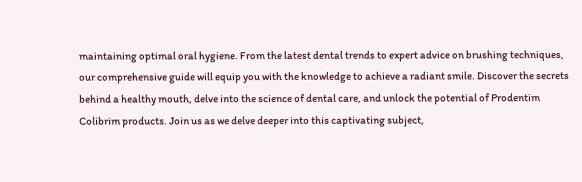maintaining optimal oral hygiene. From the latest dental trends to expert advice on brushing techniques, our comprehensive guide will equip you with the knowledge to achieve a radiant smile. Discover the secrets behind a healthy mouth, delve into the science of dental care, and unlock the potential of Prodentim Colibrim products. Join us as we delve deeper into this captivating subject,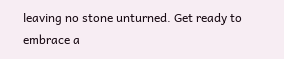leaving no stone unturned. Get ready to embrace a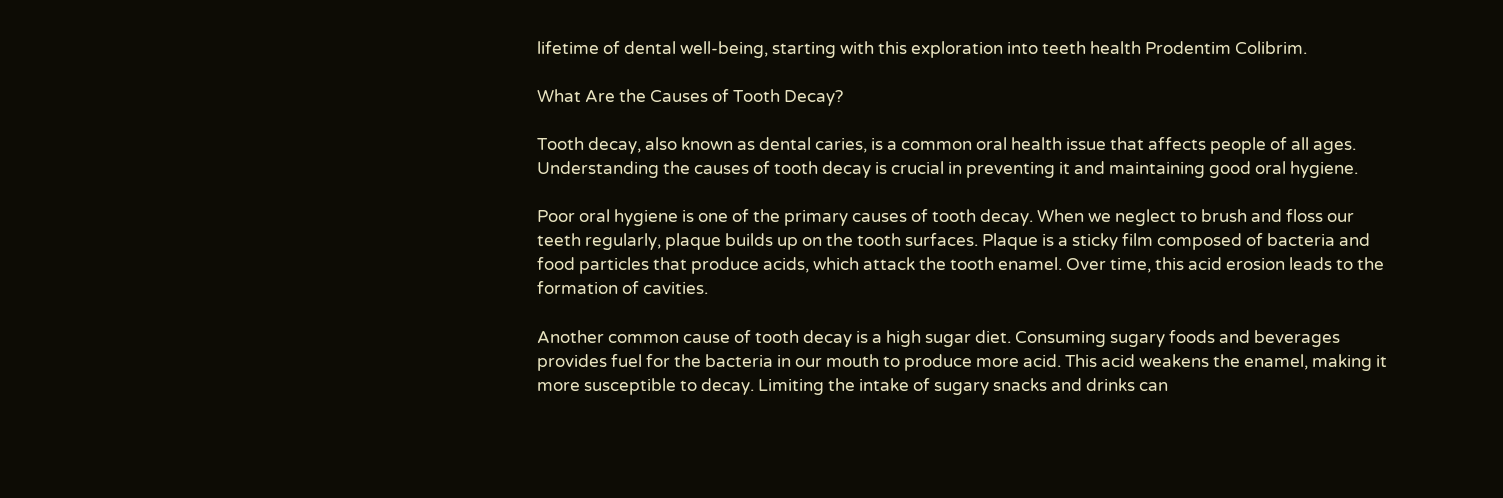lifetime of dental well-being, starting with this exploration into teeth health Prodentim Colibrim.

What Are the Causes of Tooth Decay?

Tooth decay, also known as dental caries, is a common oral health issue that affects people of all ages. Understanding the causes of tooth decay is crucial in preventing it and maintaining good oral hygiene.

Poor oral hygiene is one of the primary causes of tooth decay. When we neglect to brush and floss our teeth regularly, plaque builds up on the tooth surfaces. Plaque is a sticky film composed of bacteria and food particles that produce acids, which attack the tooth enamel. Over time, this acid erosion leads to the formation of cavities.

Another common cause of tooth decay is a high sugar diet. Consuming sugary foods and beverages provides fuel for the bacteria in our mouth to produce more acid. This acid weakens the enamel, making it more susceptible to decay. Limiting the intake of sugary snacks and drinks can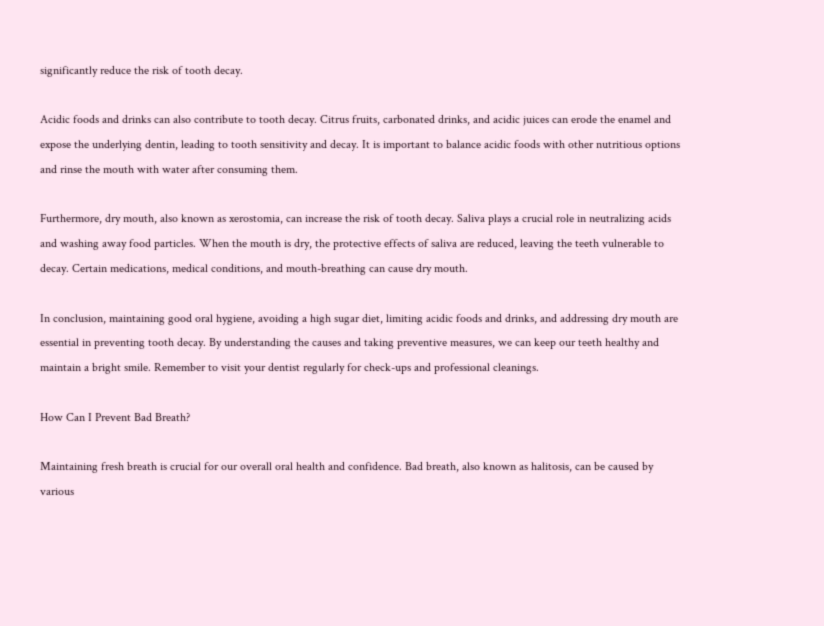significantly reduce the risk of tooth decay.

Acidic foods and drinks can also contribute to tooth decay. Citrus fruits, carbonated drinks, and acidic juices can erode the enamel and expose the underlying dentin, leading to tooth sensitivity and decay. It is important to balance acidic foods with other nutritious options and rinse the mouth with water after consuming them.

Furthermore, dry mouth, also known as xerostomia, can increase the risk of tooth decay. Saliva plays a crucial role in neutralizing acids and washing away food particles. When the mouth is dry, the protective effects of saliva are reduced, leaving the teeth vulnerable to decay. Certain medications, medical conditions, and mouth-breathing can cause dry mouth.

In conclusion, maintaining good oral hygiene, avoiding a high sugar diet, limiting acidic foods and drinks, and addressing dry mouth are essential in preventing tooth decay. By understanding the causes and taking preventive measures, we can keep our teeth healthy and maintain a bright smile. Remember to visit your dentist regularly for check-ups and professional cleanings.

How Can I Prevent Bad Breath?

Maintaining fresh breath is crucial for our overall oral health and confidence. Bad breath, also known as halitosis, can be caused by various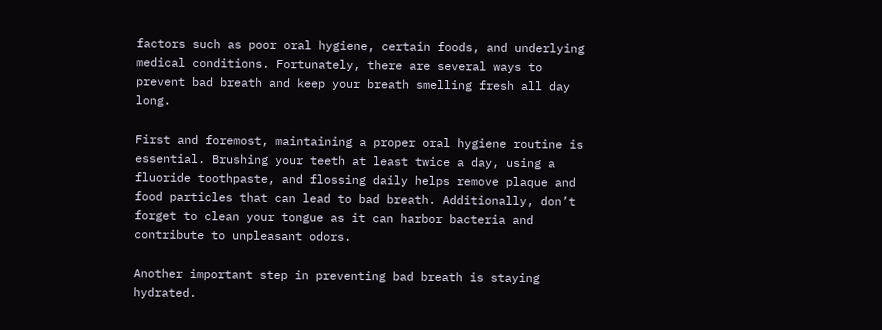factors such as poor oral hygiene, certain foods, and underlying medical conditions. Fortunately, there are several ways to prevent bad breath and keep your breath smelling fresh all day long.

First and foremost, maintaining a proper oral hygiene routine is essential. Brushing your teeth at least twice a day, using a fluoride toothpaste, and flossing daily helps remove plaque and food particles that can lead to bad breath. Additionally, don’t forget to clean your tongue as it can harbor bacteria and contribute to unpleasant odors.

Another important step in preventing bad breath is staying hydrated.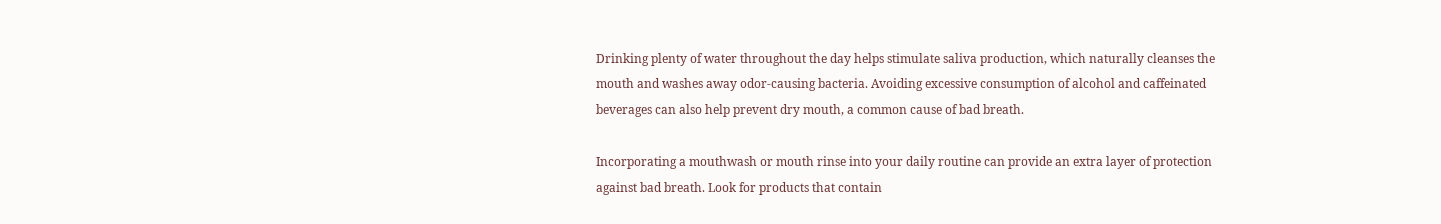Drinking plenty of water throughout the day helps stimulate saliva production, which naturally cleanses the mouth and washes away odor-causing bacteria. Avoiding excessive consumption of alcohol and caffeinated beverages can also help prevent dry mouth, a common cause of bad breath.

Incorporating a mouthwash or mouth rinse into your daily routine can provide an extra layer of protection against bad breath. Look for products that contain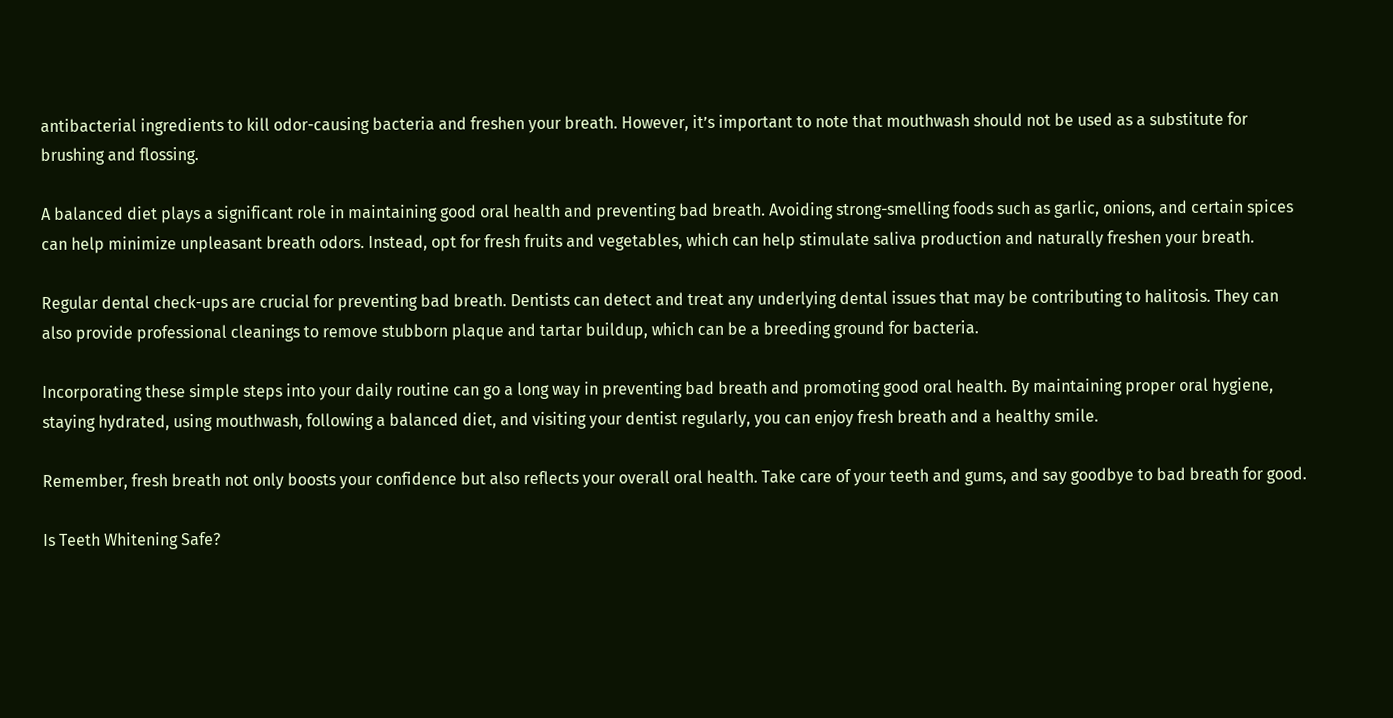antibacterial ingredients to kill odor-causing bacteria and freshen your breath. However, it’s important to note that mouthwash should not be used as a substitute for brushing and flossing.

A balanced diet plays a significant role in maintaining good oral health and preventing bad breath. Avoiding strong-smelling foods such as garlic, onions, and certain spices can help minimize unpleasant breath odors. Instead, opt for fresh fruits and vegetables, which can help stimulate saliva production and naturally freshen your breath.

Regular dental check-ups are crucial for preventing bad breath. Dentists can detect and treat any underlying dental issues that may be contributing to halitosis. They can also provide professional cleanings to remove stubborn plaque and tartar buildup, which can be a breeding ground for bacteria.

Incorporating these simple steps into your daily routine can go a long way in preventing bad breath and promoting good oral health. By maintaining proper oral hygiene, staying hydrated, using mouthwash, following a balanced diet, and visiting your dentist regularly, you can enjoy fresh breath and a healthy smile.

Remember, fresh breath not only boosts your confidence but also reflects your overall oral health. Take care of your teeth and gums, and say goodbye to bad breath for good.

Is Teeth Whitening Safe?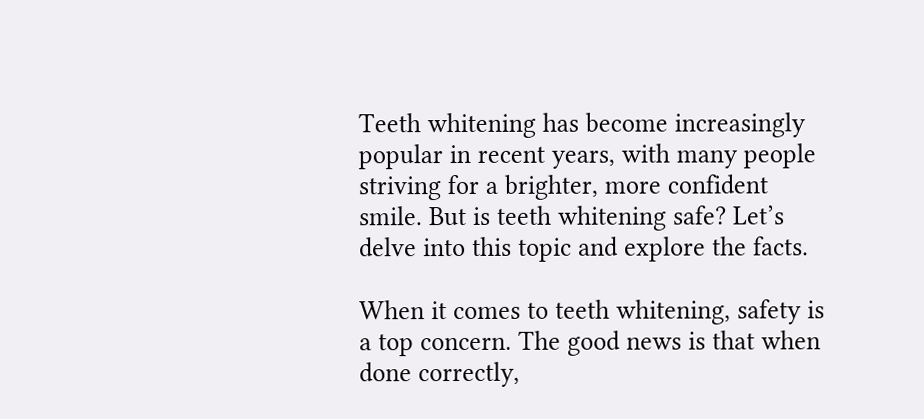Teeth whitening has become increasingly popular in recent years, with many people striving for a brighter, more confident smile. But is teeth whitening safe? Let’s delve into this topic and explore the facts.

When it comes to teeth whitening, safety is a top concern. The good news is that when done correctly,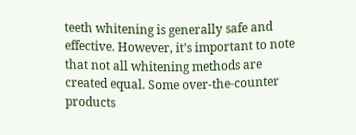teeth whitening is generally safe and effective. However, it’s important to note that not all whitening methods are created equal. Some over-the-counter products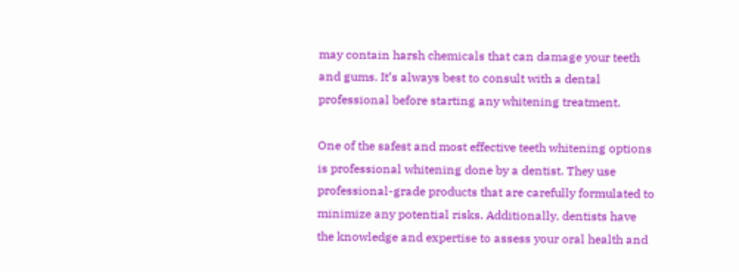may contain harsh chemicals that can damage your teeth and gums. It’s always best to consult with a dental professional before starting any whitening treatment.

One of the safest and most effective teeth whitening options is professional whitening done by a dentist. They use professional-grade products that are carefully formulated to minimize any potential risks. Additionally, dentists have the knowledge and expertise to assess your oral health and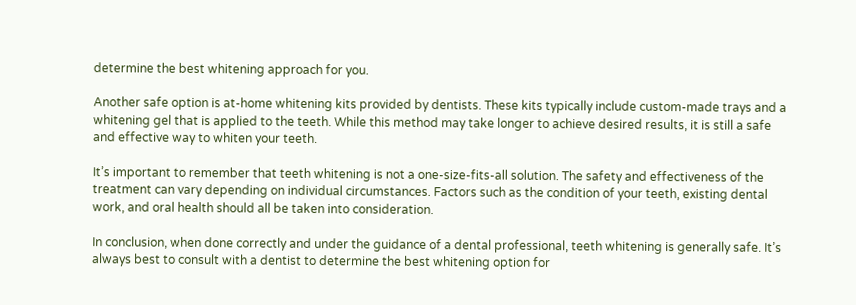determine the best whitening approach for you.

Another safe option is at-home whitening kits provided by dentists. These kits typically include custom-made trays and a whitening gel that is applied to the teeth. While this method may take longer to achieve desired results, it is still a safe and effective way to whiten your teeth.

It’s important to remember that teeth whitening is not a one-size-fits-all solution. The safety and effectiveness of the treatment can vary depending on individual circumstances. Factors such as the condition of your teeth, existing dental work, and oral health should all be taken into consideration.

In conclusion, when done correctly and under the guidance of a dental professional, teeth whitening is generally safe. It’s always best to consult with a dentist to determine the best whitening option for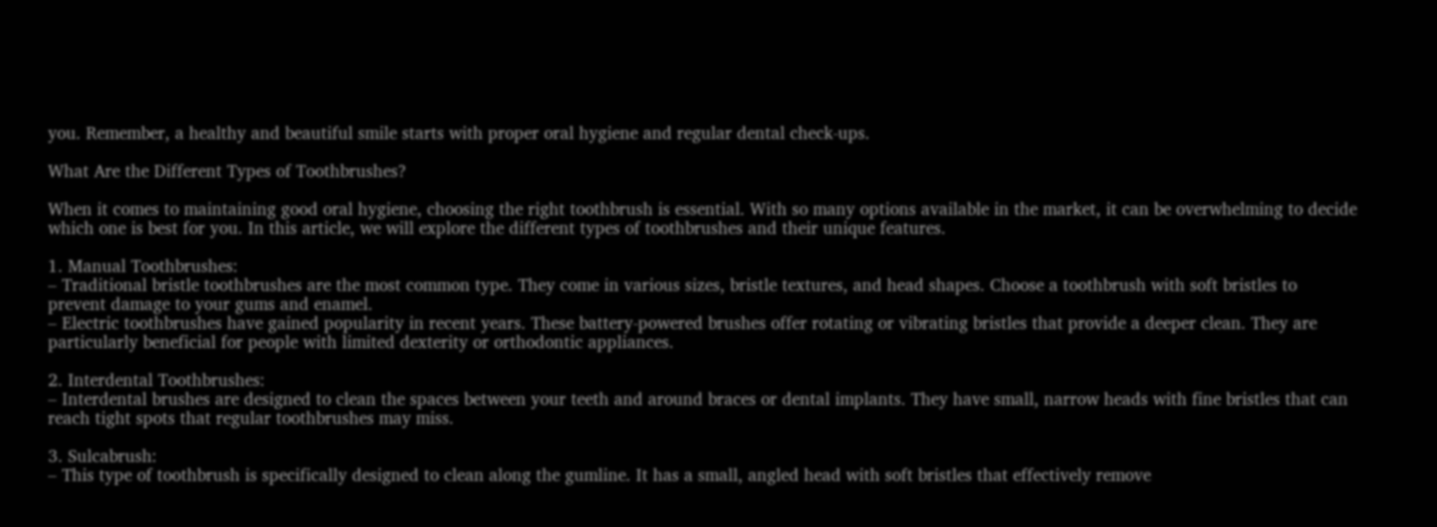you. Remember, a healthy and beautiful smile starts with proper oral hygiene and regular dental check-ups.

What Are the Different Types of Toothbrushes?

When it comes to maintaining good oral hygiene, choosing the right toothbrush is essential. With so many options available in the market, it can be overwhelming to decide which one is best for you. In this article, we will explore the different types of toothbrushes and their unique features.

1. Manual Toothbrushes:
– Traditional bristle toothbrushes are the most common type. They come in various sizes, bristle textures, and head shapes. Choose a toothbrush with soft bristles to prevent damage to your gums and enamel.
– Electric toothbrushes have gained popularity in recent years. These battery-powered brushes offer rotating or vibrating bristles that provide a deeper clean. They are particularly beneficial for people with limited dexterity or orthodontic appliances.

2. Interdental Toothbrushes:
– Interdental brushes are designed to clean the spaces between your teeth and around braces or dental implants. They have small, narrow heads with fine bristles that can reach tight spots that regular toothbrushes may miss.

3. Sulcabrush:
– This type of toothbrush is specifically designed to clean along the gumline. It has a small, angled head with soft bristles that effectively remove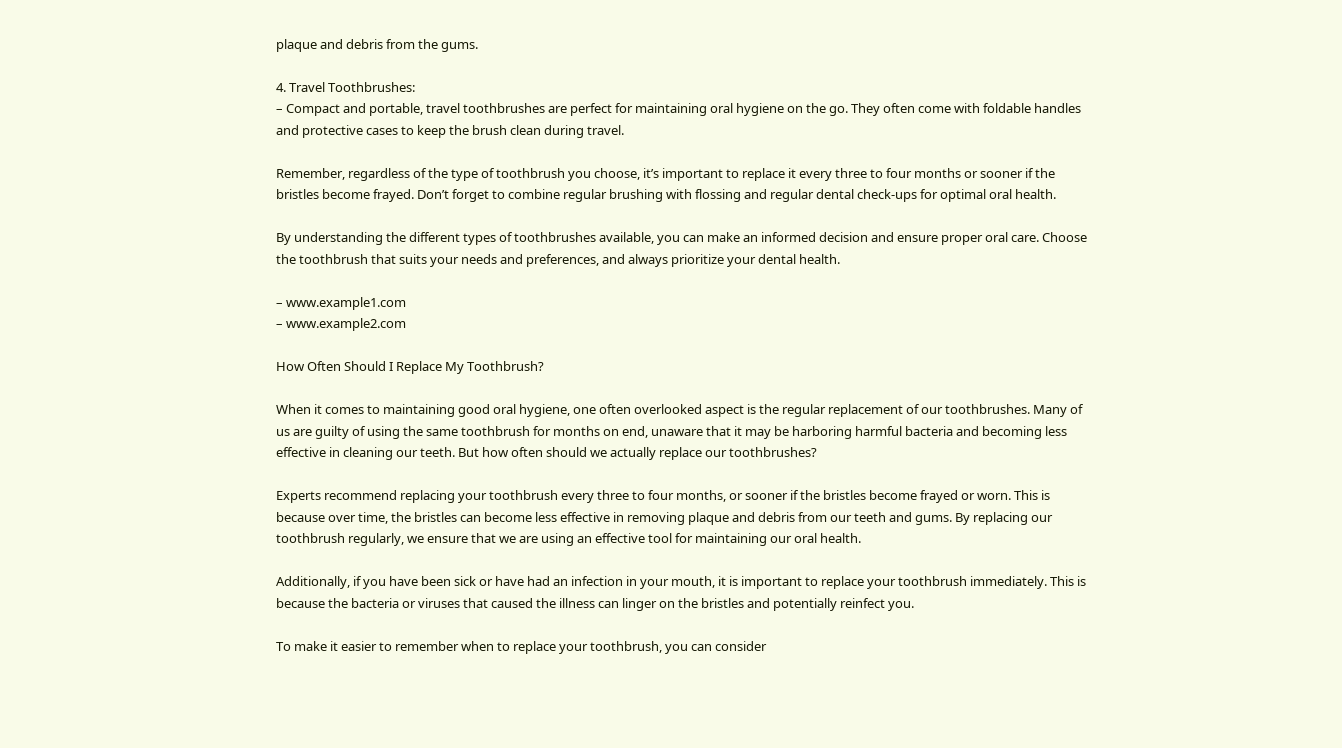plaque and debris from the gums.

4. Travel Toothbrushes:
– Compact and portable, travel toothbrushes are perfect for maintaining oral hygiene on the go. They often come with foldable handles and protective cases to keep the brush clean during travel.

Remember, regardless of the type of toothbrush you choose, it’s important to replace it every three to four months or sooner if the bristles become frayed. Don’t forget to combine regular brushing with flossing and regular dental check-ups for optimal oral health.

By understanding the different types of toothbrushes available, you can make an informed decision and ensure proper oral care. Choose the toothbrush that suits your needs and preferences, and always prioritize your dental health.

– www.example1.com
– www.example2.com

How Often Should I Replace My Toothbrush?

When it comes to maintaining good oral hygiene, one often overlooked aspect is the regular replacement of our toothbrushes. Many of us are guilty of using the same toothbrush for months on end, unaware that it may be harboring harmful bacteria and becoming less effective in cleaning our teeth. But how often should we actually replace our toothbrushes?

Experts recommend replacing your toothbrush every three to four months, or sooner if the bristles become frayed or worn. This is because over time, the bristles can become less effective in removing plaque and debris from our teeth and gums. By replacing our toothbrush regularly, we ensure that we are using an effective tool for maintaining our oral health.

Additionally, if you have been sick or have had an infection in your mouth, it is important to replace your toothbrush immediately. This is because the bacteria or viruses that caused the illness can linger on the bristles and potentially reinfect you.

To make it easier to remember when to replace your toothbrush, you can consider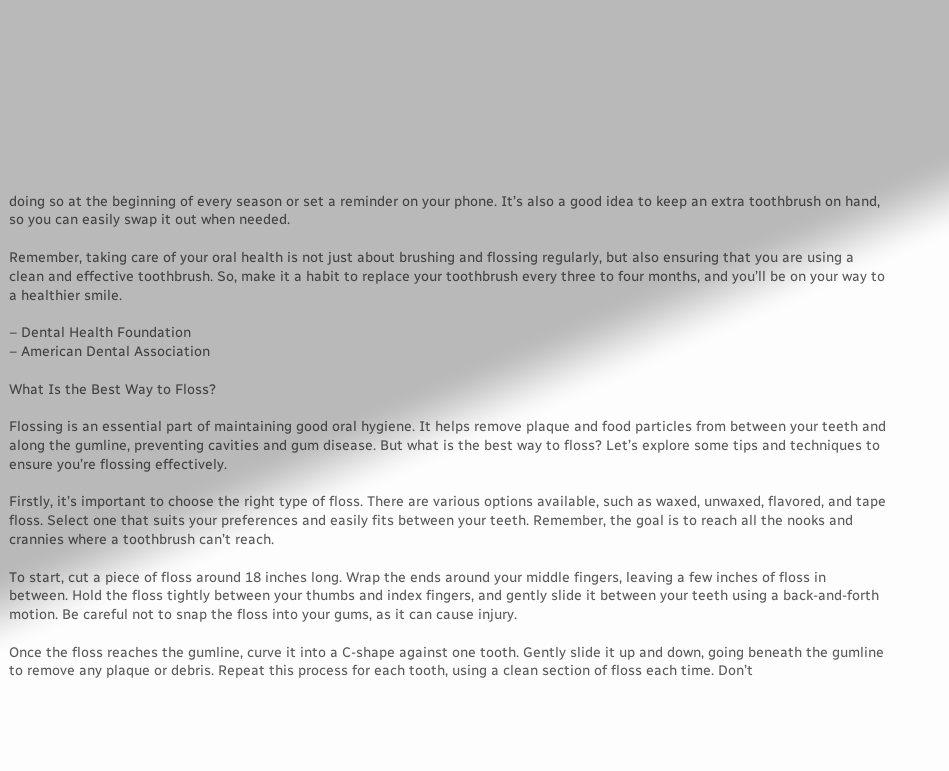doing so at the beginning of every season or set a reminder on your phone. It’s also a good idea to keep an extra toothbrush on hand, so you can easily swap it out when needed.

Remember, taking care of your oral health is not just about brushing and flossing regularly, but also ensuring that you are using a clean and effective toothbrush. So, make it a habit to replace your toothbrush every three to four months, and you’ll be on your way to a healthier smile.

– Dental Health Foundation
– American Dental Association

What Is the Best Way to Floss?

Flossing is an essential part of maintaining good oral hygiene. It helps remove plaque and food particles from between your teeth and along the gumline, preventing cavities and gum disease. But what is the best way to floss? Let’s explore some tips and techniques to ensure you’re flossing effectively.

Firstly, it’s important to choose the right type of floss. There are various options available, such as waxed, unwaxed, flavored, and tape floss. Select one that suits your preferences and easily fits between your teeth. Remember, the goal is to reach all the nooks and crannies where a toothbrush can’t reach.

To start, cut a piece of floss around 18 inches long. Wrap the ends around your middle fingers, leaving a few inches of floss in between. Hold the floss tightly between your thumbs and index fingers, and gently slide it between your teeth using a back-and-forth motion. Be careful not to snap the floss into your gums, as it can cause injury.

Once the floss reaches the gumline, curve it into a C-shape against one tooth. Gently slide it up and down, going beneath the gumline to remove any plaque or debris. Repeat this process for each tooth, using a clean section of floss each time. Don’t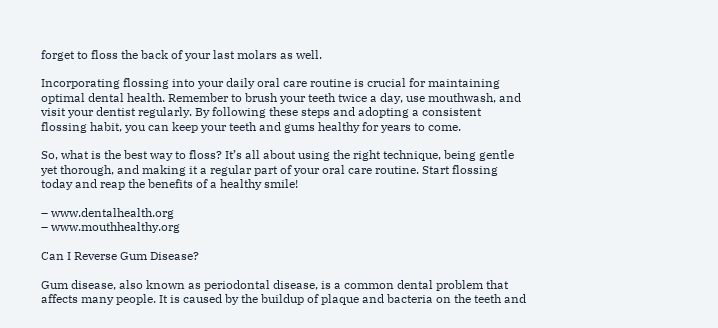forget to floss the back of your last molars as well.

Incorporating flossing into your daily oral care routine is crucial for maintaining optimal dental health. Remember to brush your teeth twice a day, use mouthwash, and visit your dentist regularly. By following these steps and adopting a consistent flossing habit, you can keep your teeth and gums healthy for years to come.

So, what is the best way to floss? It’s all about using the right technique, being gentle yet thorough, and making it a regular part of your oral care routine. Start flossing today and reap the benefits of a healthy smile!

– www.dentalhealth.org
– www.mouthhealthy.org

Can I Reverse Gum Disease?

Gum disease, also known as periodontal disease, is a common dental problem that affects many people. It is caused by the buildup of plaque and bacteria on the teeth and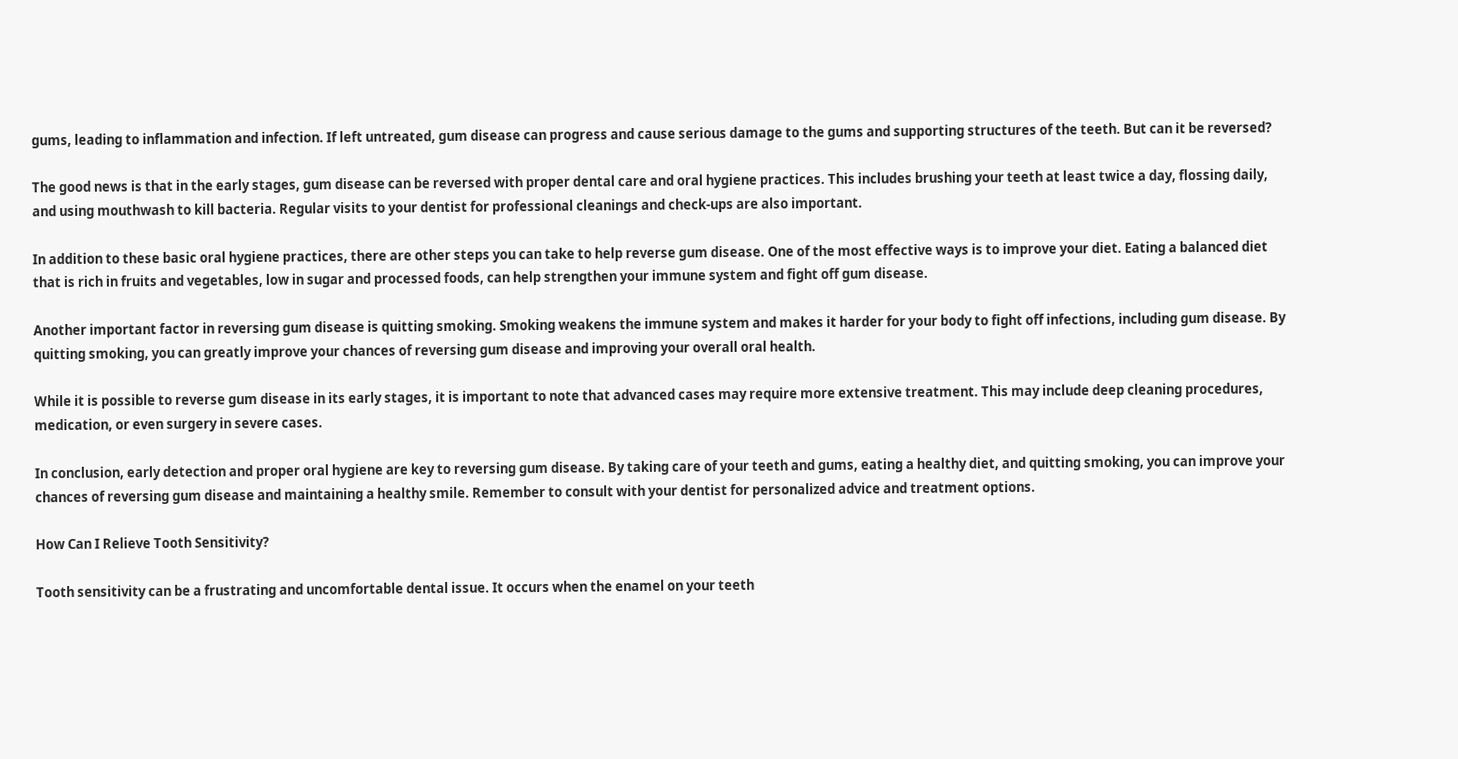gums, leading to inflammation and infection. If left untreated, gum disease can progress and cause serious damage to the gums and supporting structures of the teeth. But can it be reversed?

The good news is that in the early stages, gum disease can be reversed with proper dental care and oral hygiene practices. This includes brushing your teeth at least twice a day, flossing daily, and using mouthwash to kill bacteria. Regular visits to your dentist for professional cleanings and check-ups are also important.

In addition to these basic oral hygiene practices, there are other steps you can take to help reverse gum disease. One of the most effective ways is to improve your diet. Eating a balanced diet that is rich in fruits and vegetables, low in sugar and processed foods, can help strengthen your immune system and fight off gum disease.

Another important factor in reversing gum disease is quitting smoking. Smoking weakens the immune system and makes it harder for your body to fight off infections, including gum disease. By quitting smoking, you can greatly improve your chances of reversing gum disease and improving your overall oral health.

While it is possible to reverse gum disease in its early stages, it is important to note that advanced cases may require more extensive treatment. This may include deep cleaning procedures, medication, or even surgery in severe cases.

In conclusion, early detection and proper oral hygiene are key to reversing gum disease. By taking care of your teeth and gums, eating a healthy diet, and quitting smoking, you can improve your chances of reversing gum disease and maintaining a healthy smile. Remember to consult with your dentist for personalized advice and treatment options.

How Can I Relieve Tooth Sensitivity?

Tooth sensitivity can be a frustrating and uncomfortable dental issue. It occurs when the enamel on your teeth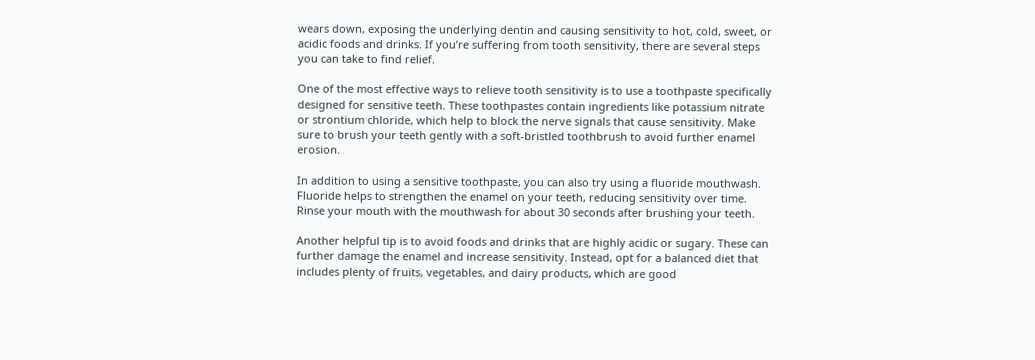wears down, exposing the underlying dentin and causing sensitivity to hot, cold, sweet, or acidic foods and drinks. If you’re suffering from tooth sensitivity, there are several steps you can take to find relief.

One of the most effective ways to relieve tooth sensitivity is to use a toothpaste specifically designed for sensitive teeth. These toothpastes contain ingredients like potassium nitrate or strontium chloride, which help to block the nerve signals that cause sensitivity. Make sure to brush your teeth gently with a soft-bristled toothbrush to avoid further enamel erosion.

In addition to using a sensitive toothpaste, you can also try using a fluoride mouthwash. Fluoride helps to strengthen the enamel on your teeth, reducing sensitivity over time. Rinse your mouth with the mouthwash for about 30 seconds after brushing your teeth.

Another helpful tip is to avoid foods and drinks that are highly acidic or sugary. These can further damage the enamel and increase sensitivity. Instead, opt for a balanced diet that includes plenty of fruits, vegetables, and dairy products, which are good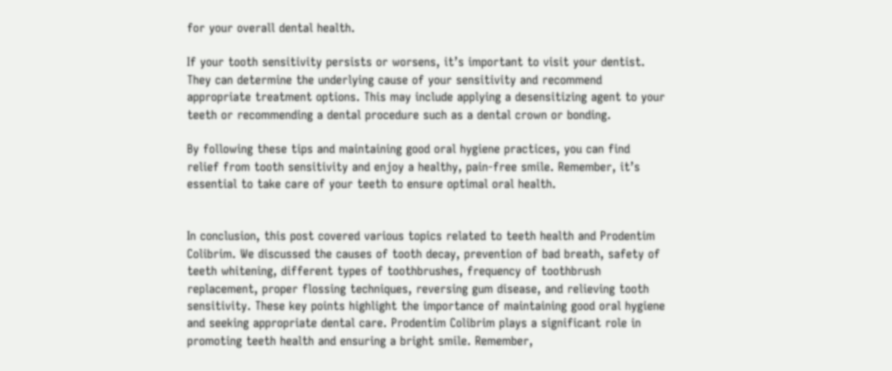for your overall dental health.

If your tooth sensitivity persists or worsens, it’s important to visit your dentist. They can determine the underlying cause of your sensitivity and recommend appropriate treatment options. This may include applying a desensitizing agent to your teeth or recommending a dental procedure such as a dental crown or bonding.

By following these tips and maintaining good oral hygiene practices, you can find relief from tooth sensitivity and enjoy a healthy, pain-free smile. Remember, it’s essential to take care of your teeth to ensure optimal oral health.


In conclusion, this post covered various topics related to teeth health and Prodentim Colibrim. We discussed the causes of tooth decay, prevention of bad breath, safety of teeth whitening, different types of toothbrushes, frequency of toothbrush replacement, proper flossing techniques, reversing gum disease, and relieving tooth sensitivity. These key points highlight the importance of maintaining good oral hygiene and seeking appropriate dental care. Prodentim Colibrim plays a significant role in promoting teeth health and ensuring a bright smile. Remember,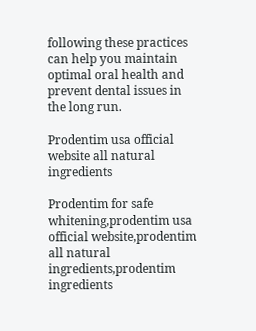following these practices can help you maintain optimal oral health and prevent dental issues in the long run.

Prodentim usa official website all natural ingredients

Prodentim for safe whitening,prodentim usa official website,prodentim all natural ingredients,prodentim ingredients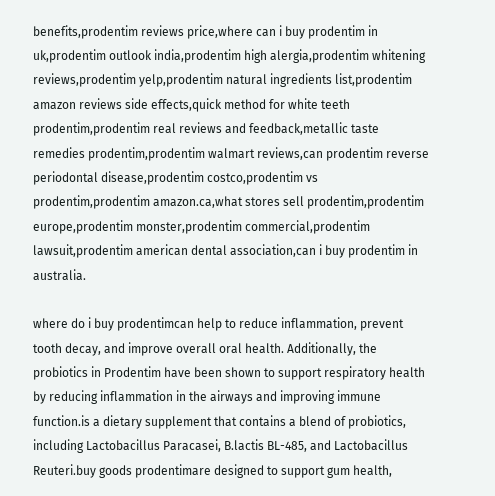benefits,prodentim reviews price,where can i buy prodentim in uk,prodentim outlook india,prodentim high alergia,prodentim whitening reviews,prodentim yelp,prodentim natural ingredients list,prodentim amazon reviews side effects,quick method for white teeth prodentim,prodentim real reviews and feedback,metallic taste remedies prodentim,prodentim walmart reviews,can prodentim reverse periodontal disease,prodentim costco,prodentim vs prodentim,prodentim amazon.ca,what stores sell prodentim,prodentim europe,prodentim monster,prodentim commercial,prodentim lawsuit,prodentim american dental association,can i buy prodentim in australia.

where do i buy prodentimcan help to reduce inflammation, prevent tooth decay, and improve overall oral health. Additionally, the probiotics in Prodentim have been shown to support respiratory health by reducing inflammation in the airways and improving immune function.is a dietary supplement that contains a blend of probiotics, including Lactobacillus Paracasei, B.lactis BL-485, and Lactobacillus Reuteri.buy goods prodentimare designed to support gum health,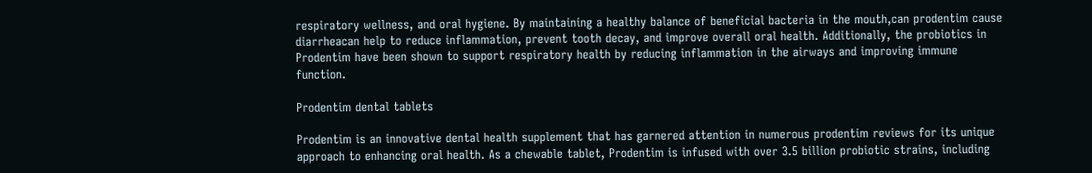respiratory wellness, and oral hygiene. By maintaining a healthy balance of beneficial bacteria in the mouth,can prodentim cause diarrheacan help to reduce inflammation, prevent tooth decay, and improve overall oral health. Additionally, the probiotics in Prodentim have been shown to support respiratory health by reducing inflammation in the airways and improving immune function.

Prodentim dental tablets

Prodentim is an innovative dental health supplement that has garnered attention in numerous prodentim reviews for its unique approach to enhancing oral health. As a chewable tablet, Prodentim is infused with over 3.5 billion probiotic strains, including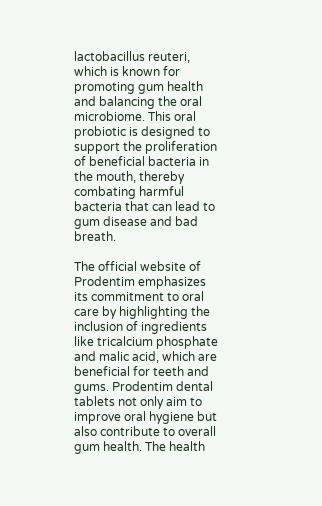lactobacillus reuteri, which is known for promoting gum health and balancing the oral microbiome. This oral probiotic is designed to support the proliferation of beneficial bacteria in the mouth, thereby combating harmful bacteria that can lead to gum disease and bad breath.

The official website of Prodentim emphasizes its commitment to oral care by highlighting the inclusion of ingredients like tricalcium phosphate and malic acid, which are beneficial for teeth and gums. Prodentim dental tablets not only aim to improve oral hygiene but also contribute to overall gum health. The health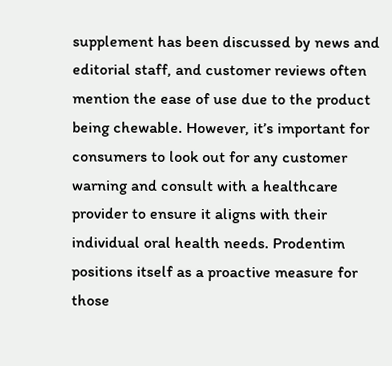supplement has been discussed by news and editorial staff, and customer reviews often mention the ease of use due to the product being chewable. However, it’s important for consumers to look out for any customer warning and consult with a healthcare provider to ensure it aligns with their individual oral health needs. Prodentim positions itself as a proactive measure for those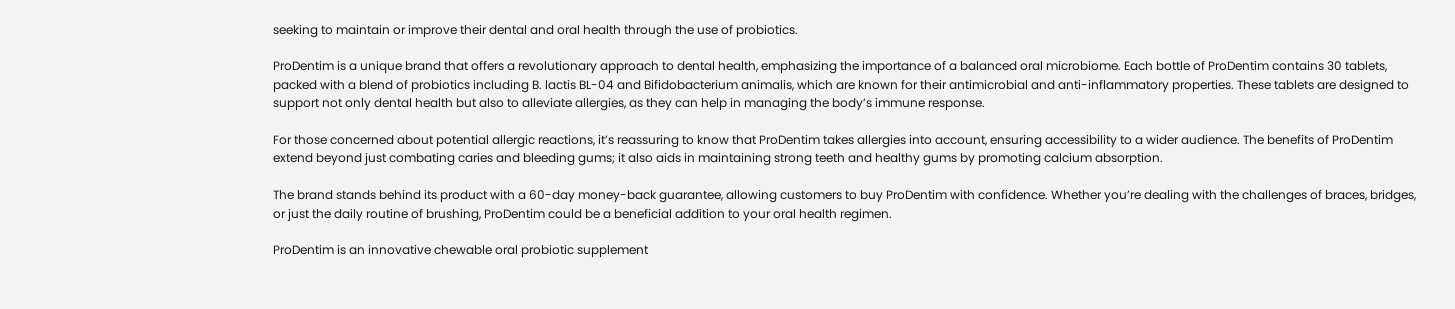seeking to maintain or improve their dental and oral health through the use of probiotics.

ProDentim is a unique brand that offers a revolutionary approach to dental health, emphasizing the importance of a balanced oral microbiome. Each bottle of ProDentim contains 30 tablets, packed with a blend of probiotics including B. lactis BL-04 and Bifidobacterium animalis, which are known for their antimicrobial and anti-inflammatory properties. These tablets are designed to support not only dental health but also to alleviate allergies, as they can help in managing the body’s immune response.

For those concerned about potential allergic reactions, it’s reassuring to know that ProDentim takes allergies into account, ensuring accessibility to a wider audience. The benefits of ProDentim extend beyond just combating caries and bleeding gums; it also aids in maintaining strong teeth and healthy gums by promoting calcium absorption.

The brand stands behind its product with a 60-day money-back guarantee, allowing customers to buy ProDentim with confidence. Whether you’re dealing with the challenges of braces, bridges, or just the daily routine of brushing, ProDentim could be a beneficial addition to your oral health regimen.

ProDentim is an innovative chewable oral probiotic supplement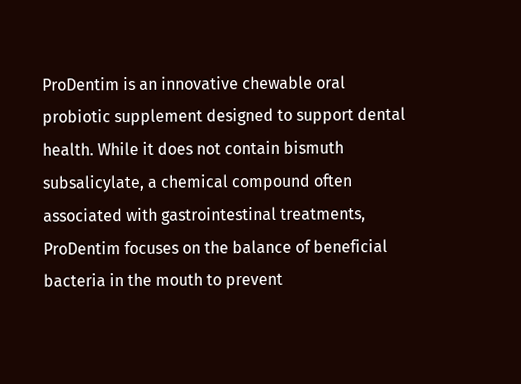ProDentim is an innovative chewable oral probiotic supplement designed to support dental health. While it does not contain bismuth subsalicylate, a chemical compound often associated with gastrointestinal treatments, ProDentim focuses on the balance of beneficial bacteria in the mouth to prevent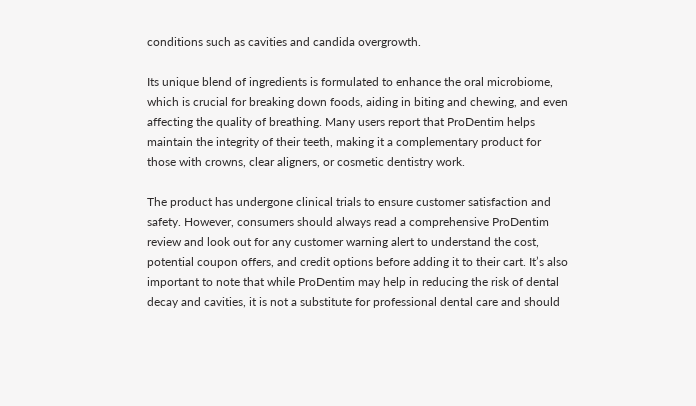conditions such as cavities and candida overgrowth.

Its unique blend of ingredients is formulated to enhance the oral microbiome, which is crucial for breaking down foods, aiding in biting and chewing, and even affecting the quality of breathing. Many users report that ProDentim helps maintain the integrity of their teeth, making it a complementary product for those with crowns, clear aligners, or cosmetic dentistry work.

The product has undergone clinical trials to ensure customer satisfaction and safety. However, consumers should always read a comprehensive ProDentim review and look out for any customer warning alert to understand the cost, potential coupon offers, and credit options before adding it to their cart. It’s also important to note that while ProDentim may help in reducing the risk of dental decay and cavities, it is not a substitute for professional dental care and should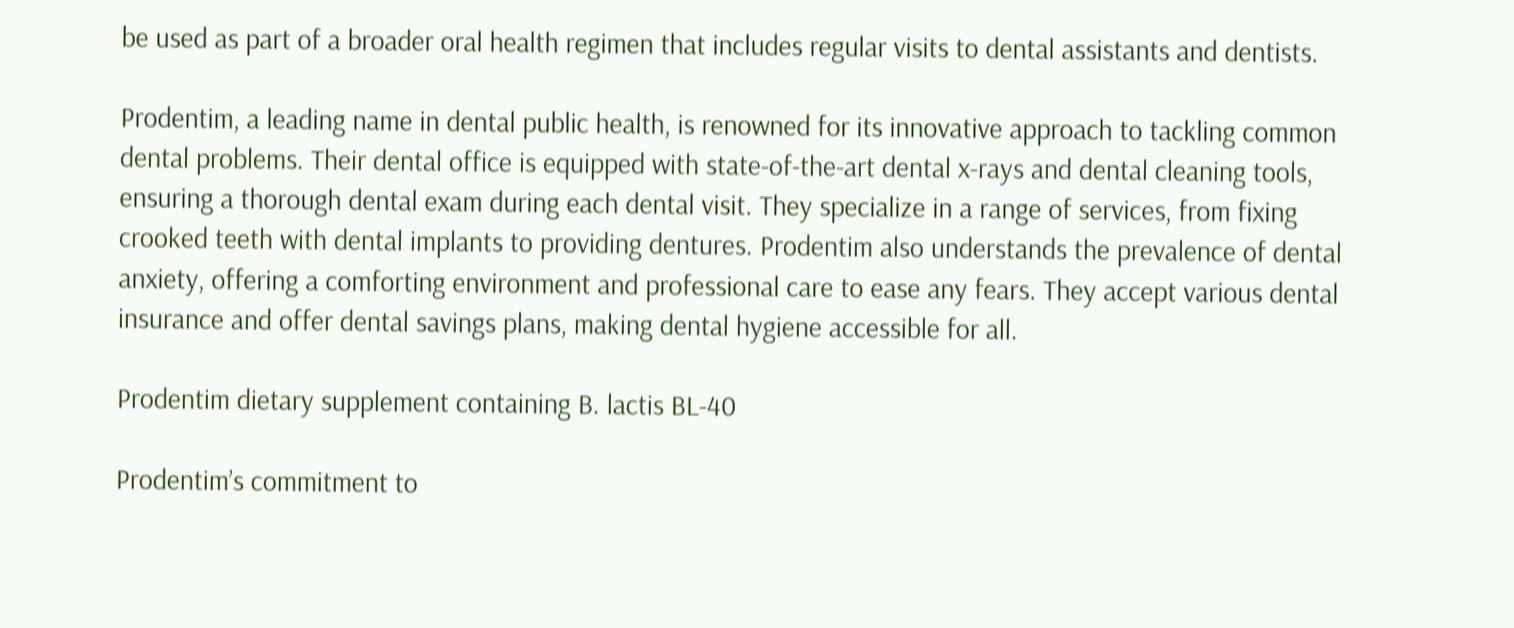be used as part of a broader oral health regimen that includes regular visits to dental assistants and dentists.

Prodentim, a leading name in dental public health, is renowned for its innovative approach to tackling common dental problems. Their dental office is equipped with state-of-the-art dental x-rays and dental cleaning tools, ensuring a thorough dental exam during each dental visit. They specialize in a range of services, from fixing crooked teeth with dental implants to providing dentures. Prodentim also understands the prevalence of dental anxiety, offering a comforting environment and professional care to ease any fears. They accept various dental insurance and offer dental savings plans, making dental hygiene accessible for all.

Prodentim dietary supplement containing B. lactis BL-40

Prodentim’s commitment to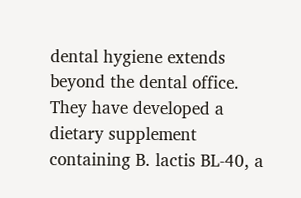dental hygiene extends beyond the dental office. They have developed a dietary supplement containing B. lactis BL-40, a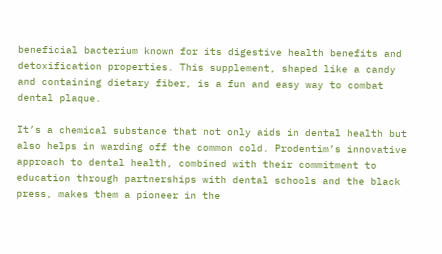beneficial bacterium known for its digestive health benefits and detoxification properties. This supplement, shaped like a candy and containing dietary fiber, is a fun and easy way to combat dental plaque.

It’s a chemical substance that not only aids in dental health but also helps in warding off the common cold. Prodentim’s innovative approach to dental health, combined with their commitment to education through partnerships with dental schools and the black press, makes them a pioneer in the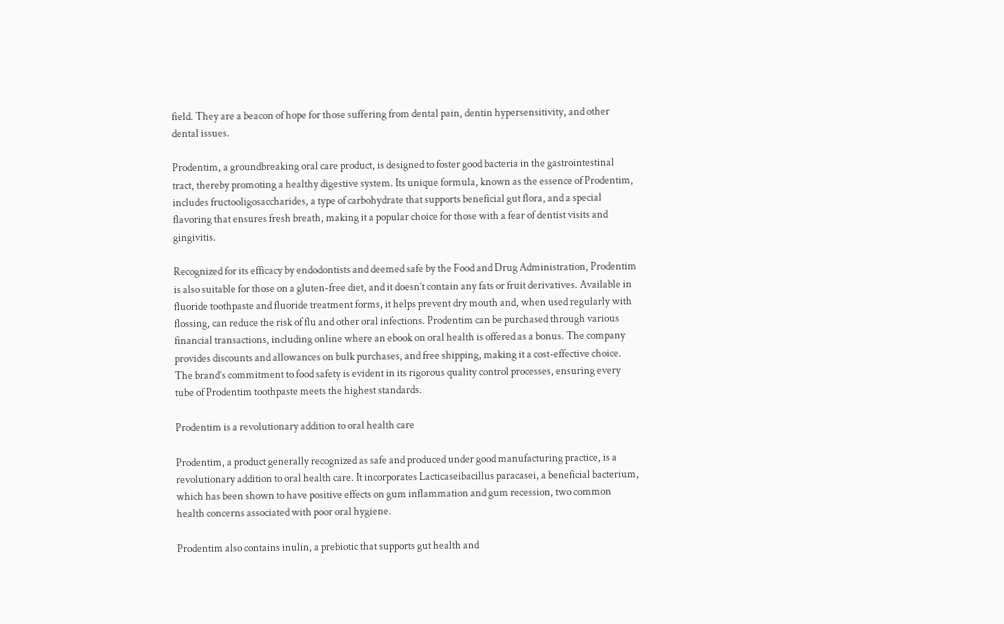field. They are a beacon of hope for those suffering from dental pain, dentin hypersensitivity, and other dental issues.

Prodentim, a groundbreaking oral care product, is designed to foster good bacteria in the gastrointestinal tract, thereby promoting a healthy digestive system. Its unique formula, known as the essence of Prodentim, includes fructooligosaccharides, a type of carbohydrate that supports beneficial gut flora, and a special flavoring that ensures fresh breath, making it a popular choice for those with a fear of dentist visits and gingivitis.

Recognized for its efficacy by endodontists and deemed safe by the Food and Drug Administration, Prodentim is also suitable for those on a gluten-free diet, and it doesn’t contain any fats or fruit derivatives. Available in fluoride toothpaste and fluoride treatment forms, it helps prevent dry mouth and, when used regularly with flossing, can reduce the risk of flu and other oral infections. Prodentim can be purchased through various financial transactions, including online where an ebook on oral health is offered as a bonus. The company provides discounts and allowances on bulk purchases, and free shipping, making it a cost-effective choice. The brand’s commitment to food safety is evident in its rigorous quality control processes, ensuring every tube of Prodentim toothpaste meets the highest standards.

Prodentim is a revolutionary addition to oral health care

Prodentim, a product generally recognized as safe and produced under good manufacturing practice, is a revolutionary addition to oral health care. It incorporates Lacticaseibacillus paracasei, a beneficial bacterium, which has been shown to have positive effects on gum inflammation and gum recession, two common health concerns associated with poor oral hygiene.

Prodentim also contains inulin, a prebiotic that supports gut health and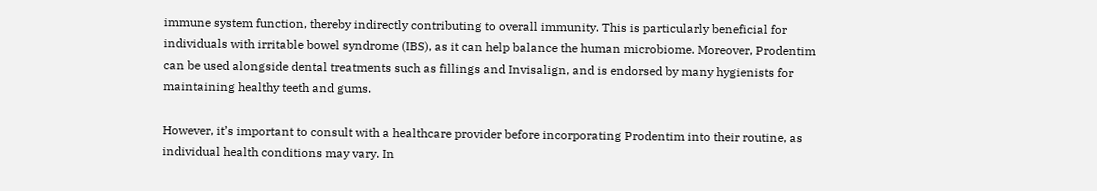immune system function, thereby indirectly contributing to overall immunity. This is particularly beneficial for individuals with irritable bowel syndrome (IBS), as it can help balance the human microbiome. Moreover, Prodentim can be used alongside dental treatments such as fillings and Invisalign, and is endorsed by many hygienists for maintaining healthy teeth and gums.

However, it’s important to consult with a healthcare provider before incorporating Prodentim into their routine, as individual health conditions may vary. In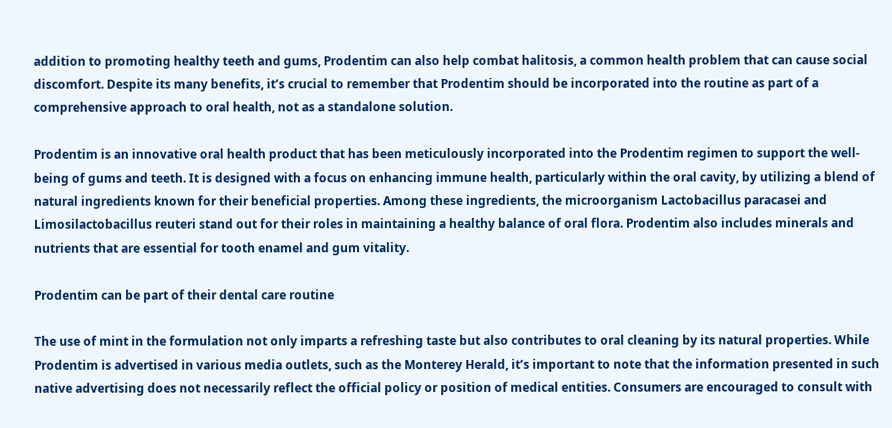addition to promoting healthy teeth and gums, Prodentim can also help combat halitosis, a common health problem that can cause social discomfort. Despite its many benefits, it’s crucial to remember that Prodentim should be incorporated into the routine as part of a comprehensive approach to oral health, not as a standalone solution.

Prodentim is an innovative oral health product that has been meticulously incorporated into the Prodentim regimen to support the well-being of gums and teeth. It is designed with a focus on enhancing immune health, particularly within the oral cavity, by utilizing a blend of natural ingredients known for their beneficial properties. Among these ingredients, the microorganism Lactobacillus paracasei and Limosilactobacillus reuteri stand out for their roles in maintaining a healthy balance of oral flora. Prodentim also includes minerals and nutrients that are essential for tooth enamel and gum vitality.

Prodentim can be part of their dental care routine

The use of mint in the formulation not only imparts a refreshing taste but also contributes to oral cleaning by its natural properties. While Prodentim is advertised in various media outlets, such as the Monterey Herald, it’s important to note that the information presented in such native advertising does not necessarily reflect the official policy or position of medical entities. Consumers are encouraged to consult with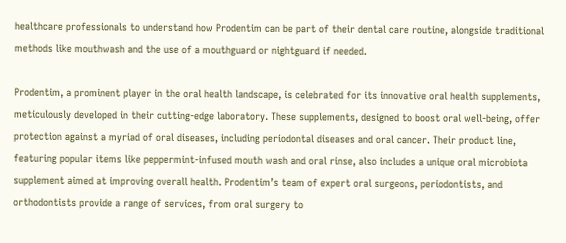healthcare professionals to understand how Prodentim can be part of their dental care routine, alongside traditional methods like mouthwash and the use of a mouthguard or nightguard if needed.

Prodentim, a prominent player in the oral health landscape, is celebrated for its innovative oral health supplements, meticulously developed in their cutting-edge laboratory. These supplements, designed to boost oral well-being, offer protection against a myriad of oral diseases, including periodontal diseases and oral cancer. Their product line, featuring popular items like peppermint-infused mouth wash and oral rinse, also includes a unique oral microbiota supplement aimed at improving overall health. Prodentim’s team of expert oral surgeons, periodontists, and orthodontists provide a range of services, from oral surgery to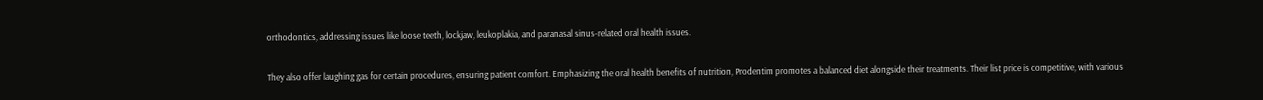orthodontics, addressing issues like loose teeth, lockjaw, leukoplakia, and paranasal sinus-related oral health issues.

They also offer laughing gas for certain procedures, ensuring patient comfort. Emphasizing the oral health benefits of nutrition, Prodentim promotes a balanced diet alongside their treatments. Their list price is competitive, with various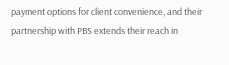payment options for client convenience, and their partnership with PBS extends their reach in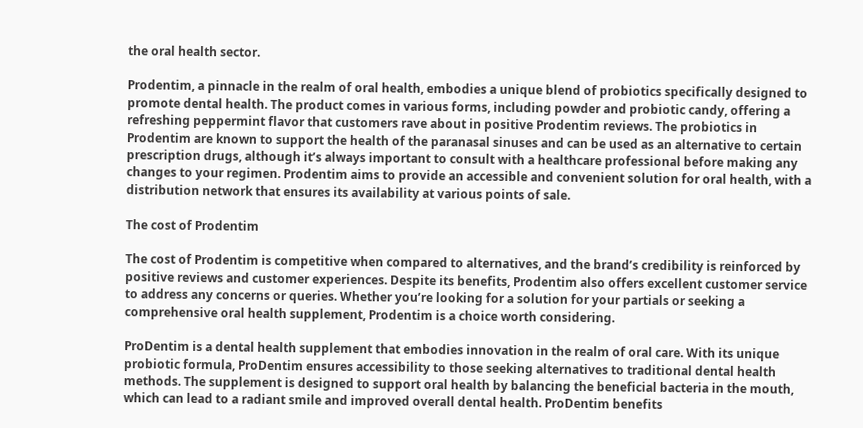the oral health sector.

Prodentim, a pinnacle in the realm of oral health, embodies a unique blend of probiotics specifically designed to promote dental health. The product comes in various forms, including powder and probiotic candy, offering a refreshing peppermint flavor that customers rave about in positive Prodentim reviews. The probiotics in Prodentim are known to support the health of the paranasal sinuses and can be used as an alternative to certain prescription drugs, although it’s always important to consult with a healthcare professional before making any changes to your regimen. Prodentim aims to provide an accessible and convenient solution for oral health, with a distribution network that ensures its availability at various points of sale.

The cost of Prodentim

The cost of Prodentim is competitive when compared to alternatives, and the brand’s credibility is reinforced by positive reviews and customer experiences. Despite its benefits, Prodentim also offers excellent customer service to address any concerns or queries. Whether you’re looking for a solution for your partials or seeking a comprehensive oral health supplement, Prodentim is a choice worth considering.

ProDentim is a dental health supplement that embodies innovation in the realm of oral care. With its unique probiotic formula, ProDentim ensures accessibility to those seeking alternatives to traditional dental health methods. The supplement is designed to support oral health by balancing the beneficial bacteria in the mouth, which can lead to a radiant smile and improved overall dental health. ProDentim benefits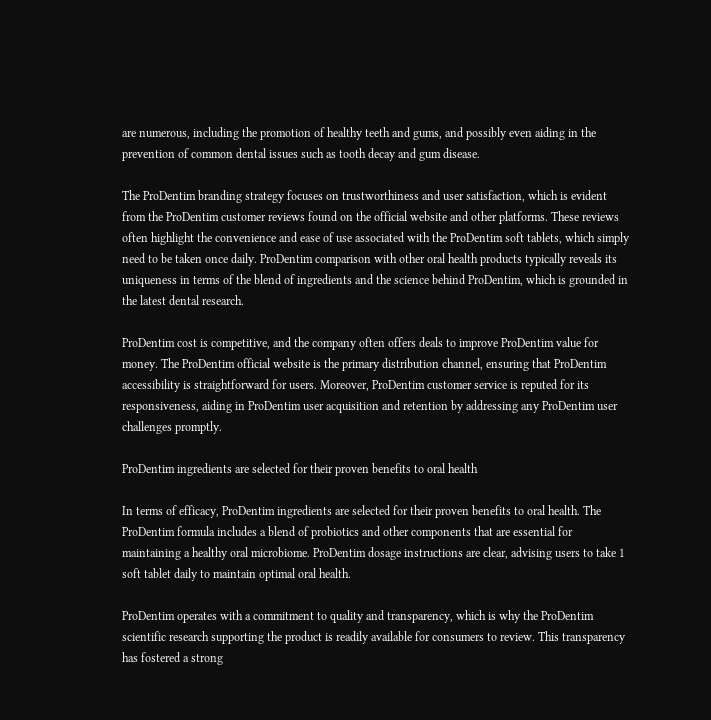are numerous, including the promotion of healthy teeth and gums, and possibly even aiding in the prevention of common dental issues such as tooth decay and gum disease.

The ProDentim branding strategy focuses on trustworthiness and user satisfaction, which is evident from the ProDentim customer reviews found on the official website and other platforms. These reviews often highlight the convenience and ease of use associated with the ProDentim soft tablets, which simply need to be taken once daily. ProDentim comparison with other oral health products typically reveals its uniqueness in terms of the blend of ingredients and the science behind ProDentim, which is grounded in the latest dental research.

ProDentim cost is competitive, and the company often offers deals to improve ProDentim value for money. The ProDentim official website is the primary distribution channel, ensuring that ProDentim accessibility is straightforward for users. Moreover, ProDentim customer service is reputed for its responsiveness, aiding in ProDentim user acquisition and retention by addressing any ProDentim user challenges promptly.

ProDentim ingredients are selected for their proven benefits to oral health

In terms of efficacy, ProDentim ingredients are selected for their proven benefits to oral health. The ProDentim formula includes a blend of probiotics and other components that are essential for maintaining a healthy oral microbiome. ProDentim dosage instructions are clear, advising users to take 1 soft tablet daily to maintain optimal oral health.

ProDentim operates with a commitment to quality and transparency, which is why the ProDentim scientific research supporting the product is readily available for consumers to review. This transparency has fostered a strong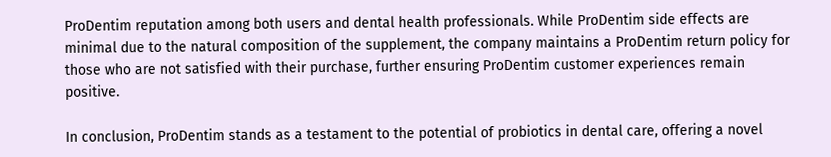ProDentim reputation among both users and dental health professionals. While ProDentim side effects are minimal due to the natural composition of the supplement, the company maintains a ProDentim return policy for those who are not satisfied with their purchase, further ensuring ProDentim customer experiences remain positive.

In conclusion, ProDentim stands as a testament to the potential of probiotics in dental care, offering a novel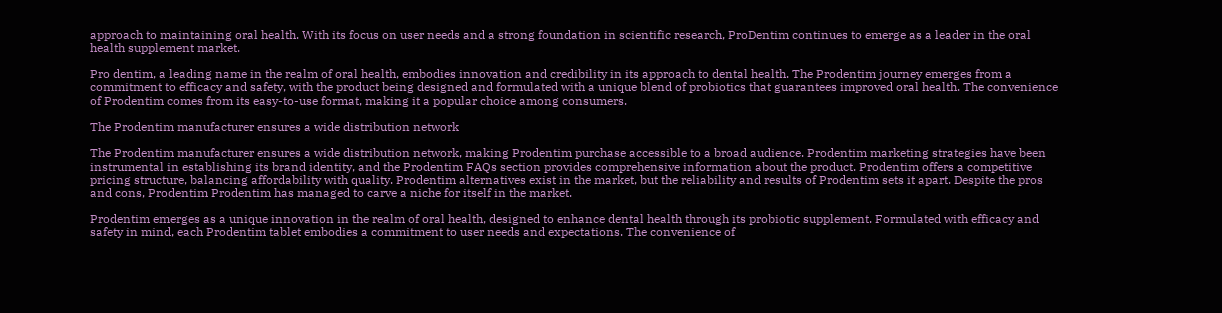approach to maintaining oral health. With its focus on user needs and a strong foundation in scientific research, ProDentim continues to emerge as a leader in the oral health supplement market.

Pro dentim, a leading name in the realm of oral health, embodies innovation and credibility in its approach to dental health. The Prodentim journey emerges from a commitment to efficacy and safety, with the product being designed and formulated with a unique blend of probiotics that guarantees improved oral health. The convenience of Prodentim comes from its easy-to-use format, making it a popular choice among consumers.

The Prodentim manufacturer ensures a wide distribution network

The Prodentim manufacturer ensures a wide distribution network, making Prodentim purchase accessible to a broad audience. Prodentim marketing strategies have been instrumental in establishing its brand identity, and the Prodentim FAQs section provides comprehensive information about the product. Prodentim offers a competitive pricing structure, balancing affordability with quality. Prodentim alternatives exist in the market, but the reliability and results of Prodentim sets it apart. Despite the pros and cons, Prodentim Prodentim has managed to carve a niche for itself in the market.

Prodentim emerges as a unique innovation in the realm of oral health, designed to enhance dental health through its probiotic supplement. Formulated with efficacy and safety in mind, each Prodentim tablet embodies a commitment to user needs and expectations. The convenience of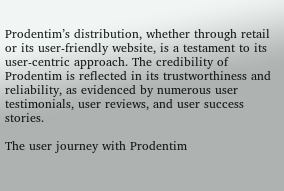Prodentim’s distribution, whether through retail or its user-friendly website, is a testament to its user-centric approach. The credibility of Prodentim is reflected in its trustworthiness and reliability, as evidenced by numerous user testimonials, user reviews, and user success stories.

The user journey with Prodentim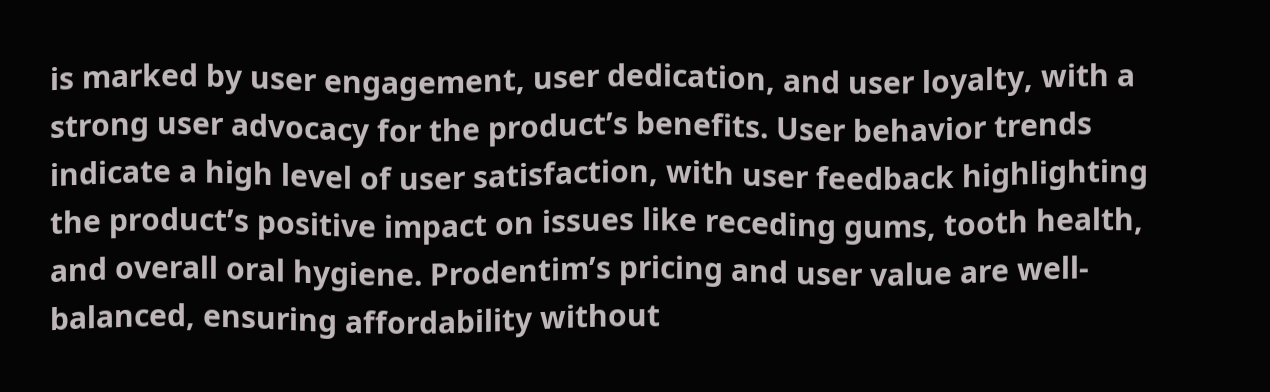is marked by user engagement, user dedication, and user loyalty, with a strong user advocacy for the product’s benefits. User behavior trends indicate a high level of user satisfaction, with user feedback highlighting the product’s positive impact on issues like receding gums, tooth health, and overall oral hygiene. Prodentim’s pricing and user value are well-balanced, ensuring affordability without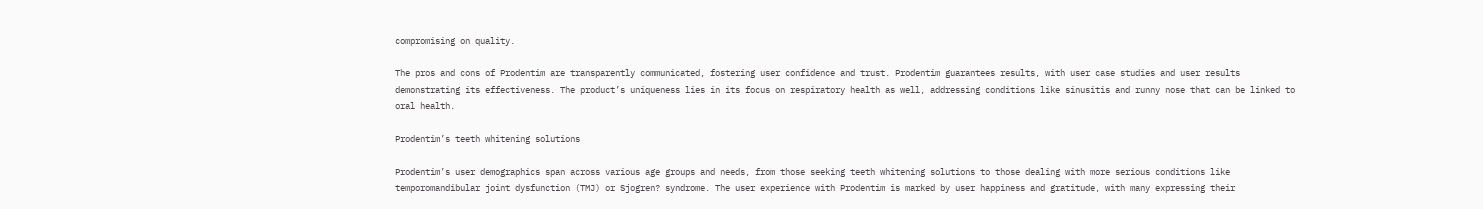compromising on quality.

The pros and cons of Prodentim are transparently communicated, fostering user confidence and trust. Prodentim guarantees results, with user case studies and user results demonstrating its effectiveness. The product’s uniqueness lies in its focus on respiratory health as well, addressing conditions like sinusitis and runny nose that can be linked to oral health.

Prodentim’s teeth whitening solutions

Prodentim’s user demographics span across various age groups and needs, from those seeking teeth whitening solutions to those dealing with more serious conditions like temporomandibular joint dysfunction (TMJ) or Sjogren? syndrome. The user experience with Prodentim is marked by user happiness and gratitude, with many expressing their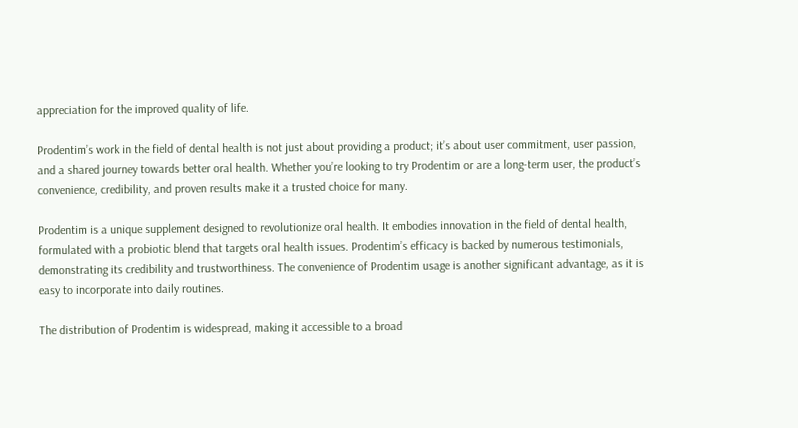appreciation for the improved quality of life.

Prodentim’s work in the field of dental health is not just about providing a product; it’s about user commitment, user passion, and a shared journey towards better oral health. Whether you’re looking to try Prodentim or are a long-term user, the product’s convenience, credibility, and proven results make it a trusted choice for many.

Prodentim is a unique supplement designed to revolutionize oral health. It embodies innovation in the field of dental health, formulated with a probiotic blend that targets oral health issues. Prodentim’s efficacy is backed by numerous testimonials, demonstrating its credibility and trustworthiness. The convenience of Prodentim usage is another significant advantage, as it is easy to incorporate into daily routines.

The distribution of Prodentim is widespread, making it accessible to a broad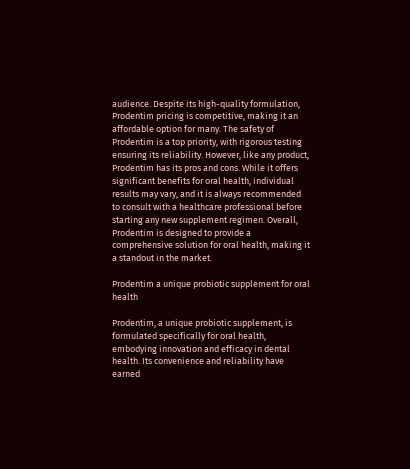audience. Despite its high-quality formulation, Prodentim pricing is competitive, making it an affordable option for many. The safety of Prodentim is a top priority, with rigorous testing ensuring its reliability. However, like any product, Prodentim has its pros and cons. While it offers significant benefits for oral health, individual results may vary, and it is always recommended to consult with a healthcare professional before starting any new supplement regimen. Overall, Prodentim is designed to provide a comprehensive solution for oral health, making it a standout in the market.

Prodentim a unique probiotic supplement for oral health

Prodentim, a unique probiotic supplement, is formulated specifically for oral health, embodying innovation and efficacy in dental health. Its convenience and reliability have earned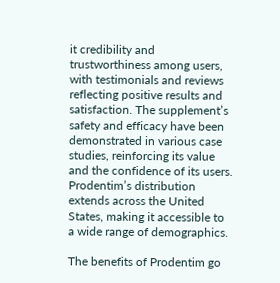it credibility and trustworthiness among users, with testimonials and reviews reflecting positive results and satisfaction. The supplement’s safety and efficacy have been demonstrated in various case studies, reinforcing its value and the confidence of its users. Prodentim’s distribution extends across the United States, making it accessible to a wide range of demographics.

The benefits of Prodentim go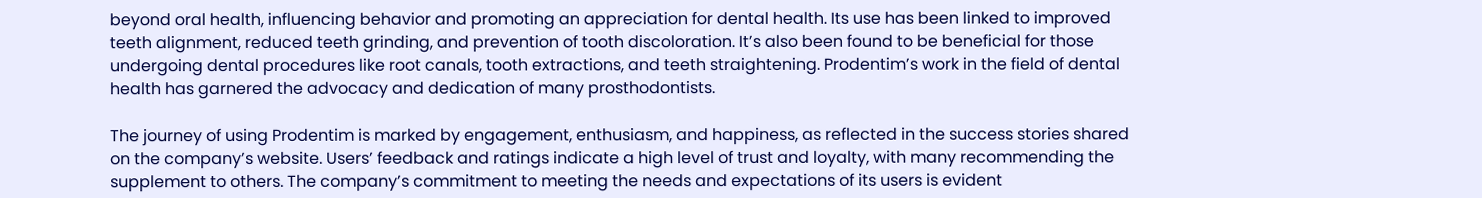beyond oral health, influencing behavior and promoting an appreciation for dental health. Its use has been linked to improved teeth alignment, reduced teeth grinding, and prevention of tooth discoloration. It’s also been found to be beneficial for those undergoing dental procedures like root canals, tooth extractions, and teeth straightening. Prodentim’s work in the field of dental health has garnered the advocacy and dedication of many prosthodontists.

The journey of using Prodentim is marked by engagement, enthusiasm, and happiness, as reflected in the success stories shared on the company’s website. Users’ feedback and ratings indicate a high level of trust and loyalty, with many recommending the supplement to others. The company’s commitment to meeting the needs and expectations of its users is evident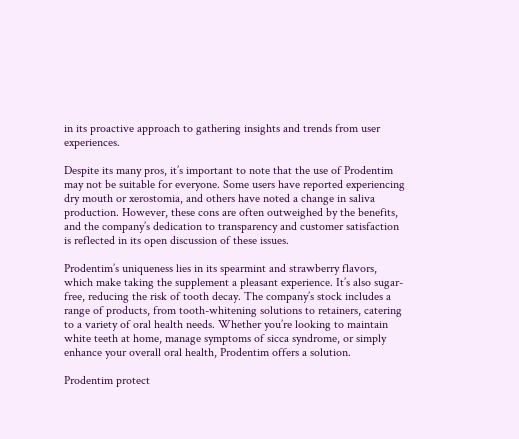in its proactive approach to gathering insights and trends from user experiences.

Despite its many pros, it’s important to note that the use of Prodentim may not be suitable for everyone. Some users have reported experiencing dry mouth or xerostomia, and others have noted a change in saliva production. However, these cons are often outweighed by the benefits, and the company’s dedication to transparency and customer satisfaction is reflected in its open discussion of these issues.

Prodentim’s uniqueness lies in its spearmint and strawberry flavors, which make taking the supplement a pleasant experience. It’s also sugar-free, reducing the risk of tooth decay. The company’s stock includes a range of products, from tooth-whitening solutions to retainers, catering to a variety of oral health needs. Whether you’re looking to maintain white teeth at home, manage symptoms of sicca syndrome, or simply enhance your overall oral health, Prodentim offers a solution.

Prodentim protect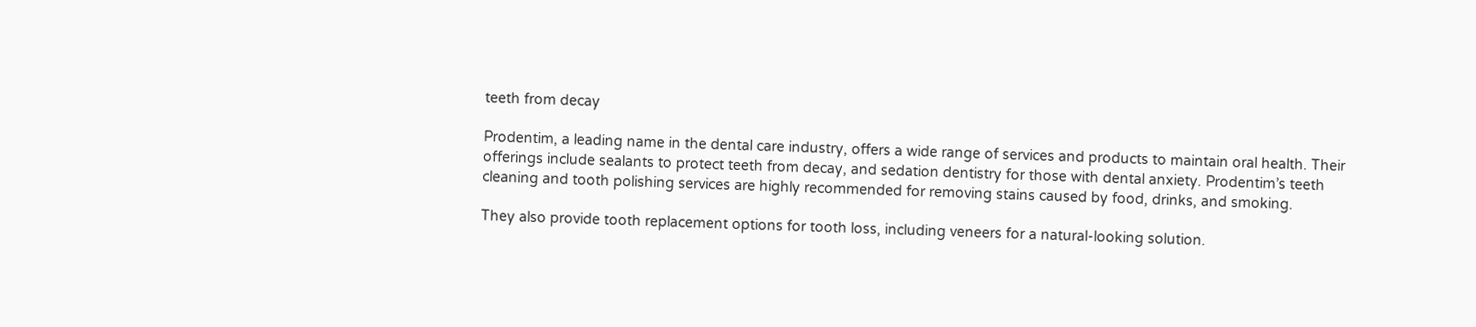teeth from decay

Prodentim, a leading name in the dental care industry, offers a wide range of services and products to maintain oral health. Their offerings include sealants to protect teeth from decay, and sedation dentistry for those with dental anxiety. Prodentim’s teeth cleaning and tooth polishing services are highly recommended for removing stains caused by food, drinks, and smoking.

They also provide tooth replacement options for tooth loss, including veneers for a natural-looking solution.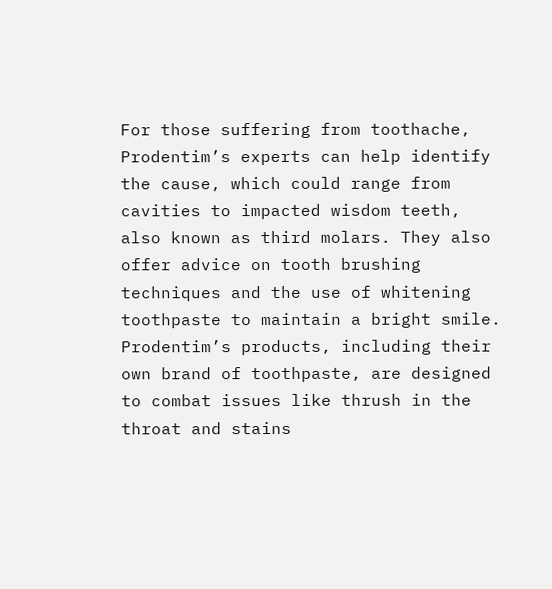For those suffering from toothache, Prodentim’s experts can help identify the cause, which could range from cavities to impacted wisdom teeth, also known as third molars. They also offer advice on tooth brushing techniques and the use of whitening toothpaste to maintain a bright smile. Prodentim’s products, including their own brand of toothpaste, are designed to combat issues like thrush in the throat and stains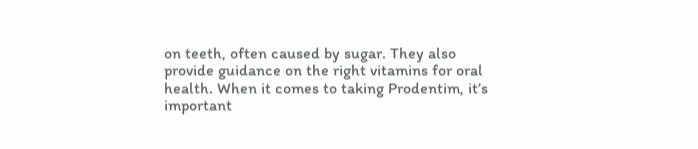on teeth, often caused by sugar. They also provide guidance on the right vitamins for oral health. When it comes to taking Prodentim, it’s important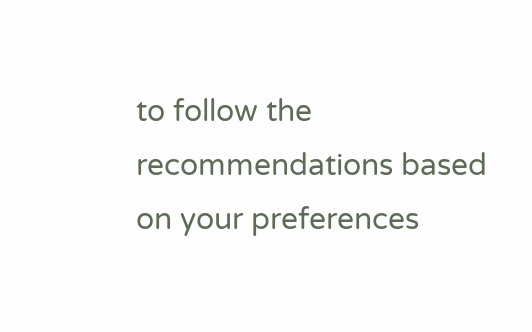to follow the recommendations based on your preferences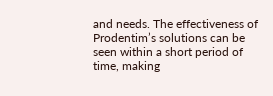and needs. The effectiveness of Prodentim’s solutions can be seen within a short period of time, making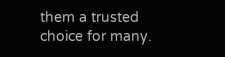them a trusted choice for many.